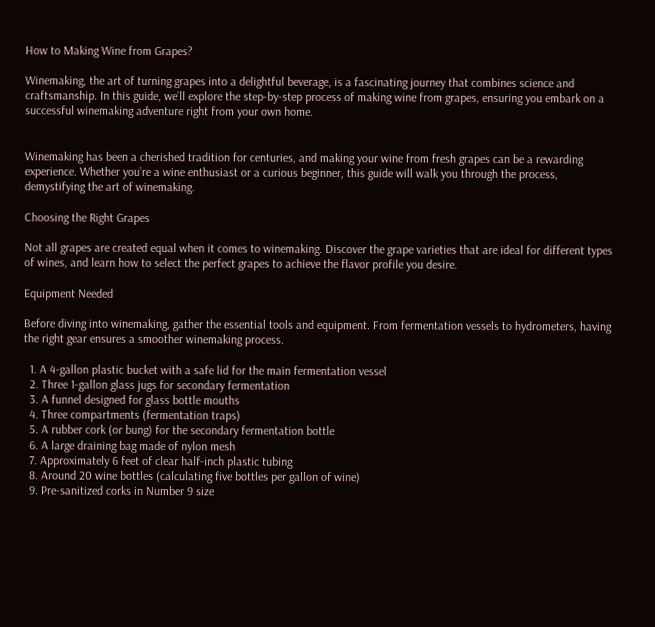How to Making Wine from Grapes?

Winemaking, the art of turning grapes into a delightful beverage, is a fascinating journey that combines science and craftsmanship. In this guide, we’ll explore the step-by-step process of making wine from grapes, ensuring you embark on a successful winemaking adventure right from your own home.


Winemaking has been a cherished tradition for centuries, and making your wine from fresh grapes can be a rewarding experience. Whether you’re a wine enthusiast or a curious beginner, this guide will walk you through the process, demystifying the art of winemaking.

Choosing the Right Grapes

Not all grapes are created equal when it comes to winemaking. Discover the grape varieties that are ideal for different types of wines, and learn how to select the perfect grapes to achieve the flavor profile you desire.

Equipment Needed

Before diving into winemaking, gather the essential tools and equipment. From fermentation vessels to hydrometers, having the right gear ensures a smoother winemaking process.

  1. A 4-gallon plastic bucket with a safe lid for the main fermentation vessel
  2. Three 1-gallon glass jugs for secondary fermentation
  3. A funnel designed for glass bottle mouths
  4. Three compartments (fermentation traps)
  5. A rubber cork (or bung) for the secondary fermentation bottle
  6. A large draining bag made of nylon mesh
  7. Approximately 6 feet of clear half-inch plastic tubing
  8. Around 20 wine bottles (calculating five bottles per gallon of wine)
  9. Pre-sanitized corks in Number 9 size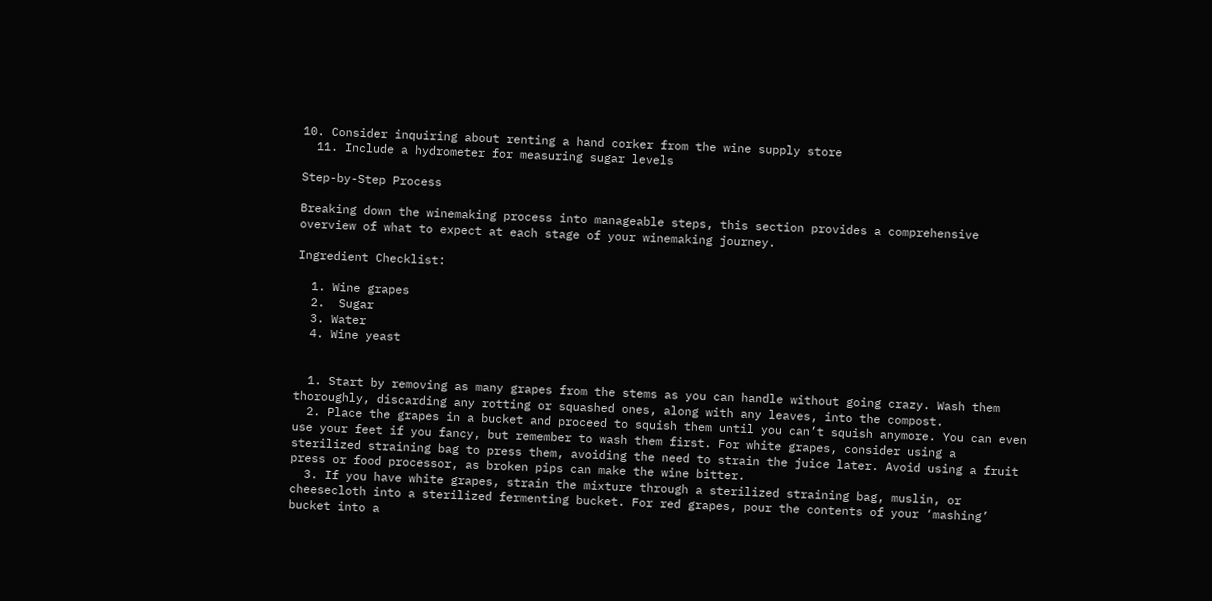10. Consider inquiring about renting a hand corker from the wine supply store
  11. Include a hydrometer for measuring sugar levels

Step-by-Step Process

Breaking down the winemaking process into manageable steps, this section provides a comprehensive overview of what to expect at each stage of your winemaking journey.

Ingredient Checklist:

  1. Wine grapes
  2.  Sugar
  3. Water
  4. Wine yeast


  1. Start by removing as many grapes from the stems as you can handle without going crazy. Wash them thoroughly, discarding any rotting or squashed ones, along with any leaves, into the compost.
  2. Place the grapes in a bucket and proceed to squish them until you can’t squish anymore. You can even use your feet if you fancy, but remember to wash them first. For white grapes, consider using a sterilized straining bag to press them, avoiding the need to strain the juice later. Avoid using a fruit press or food processor, as broken pips can make the wine bitter.
  3. If you have white grapes, strain the mixture through a sterilized straining bag, muslin, or cheesecloth into a sterilized fermenting bucket. For red grapes, pour the contents of your ‘mashing’ bucket into a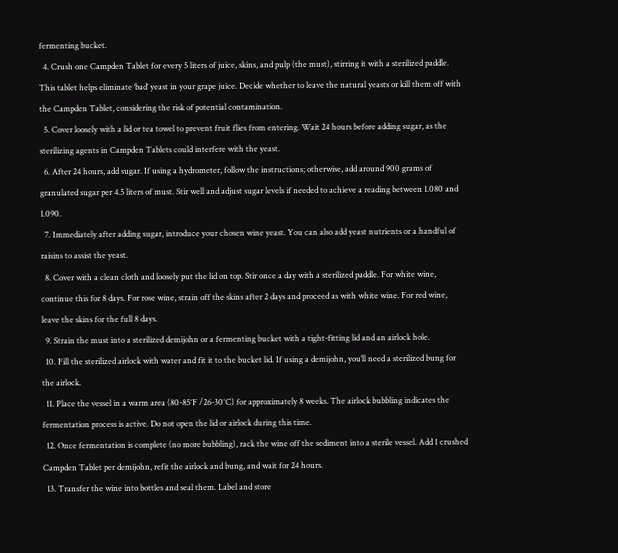fermenting bucket.
  4. Crush one Campden Tablet for every 5 liters of juice, skins, and pulp (the must), stirring it with a sterilized paddle. This tablet helps eliminate ‘bad’ yeast in your grape juice. Decide whether to leave the natural yeasts or kill them off with the Campden Tablet, considering the risk of potential contamination.
  5. Cover loosely with a lid or tea towel to prevent fruit flies from entering. Wait 24 hours before adding sugar, as the sterilizing agents in Campden Tablets could interfere with the yeast.
  6. After 24 hours, add sugar. If using a hydrometer, follow the instructions; otherwise, add around 900 grams of granulated sugar per 4.5 liters of must. Stir well and adjust sugar levels if needed to achieve a reading between 1.080 and 1.090.
  7. Immediately after adding sugar, introduce your chosen wine yeast. You can also add yeast nutrients or a handful of raisins to assist the yeast.
  8. Cover with a clean cloth and loosely put the lid on top. Stir once a day with a sterilized paddle. For white wine, continue this for 8 days. For rose wine, strain off the skins after 2 days and proceed as with white wine. For red wine, leave the skins for the full 8 days.
  9. Strain the must into a sterilized demijohn or a fermenting bucket with a tight-fitting lid and an airlock hole.
  10. Fill the sterilized airlock with water and fit it to the bucket lid. If using a demijohn, you’ll need a sterilized bung for the airlock.
  11. Place the vessel in a warm area (80-85°F /26-30°C) for approximately 8 weeks. The airlock bubbling indicates the fermentation process is active. Do not open the lid or airlock during this time.
  12. Once fermentation is complete (no more bubbling), rack the wine off the sediment into a sterile vessel. Add 1 crushed Campden Tablet per demijohn, refit the airlock and bung, and wait for 24 hours.
  13. Transfer the wine into bottles and seal them. Label and store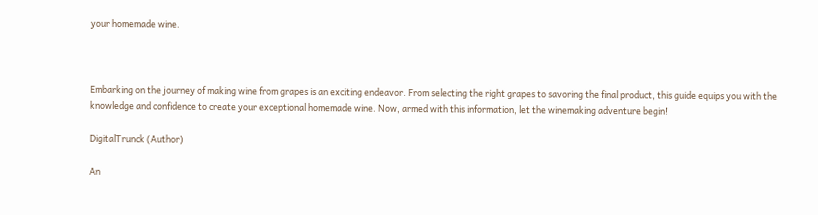your homemade wine.



Embarking on the journey of making wine from grapes is an exciting endeavor. From selecting the right grapes to savoring the final product, this guide equips you with the knowledge and confidence to create your exceptional homemade wine. Now, armed with this information, let the winemaking adventure begin!

DigitalTrunck (Author)

An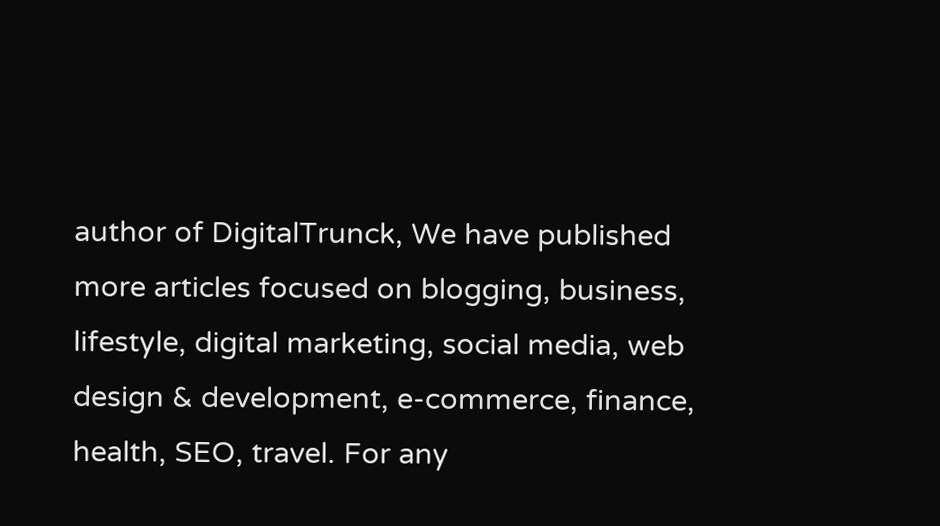author of DigitalTrunck, We have published more articles focused on blogging, business, lifestyle, digital marketing, social media, web design & development, e-commerce, finance, health, SEO, travel. For any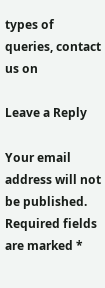types of queries, contact us on

Leave a Reply

Your email address will not be published. Required fields are marked *